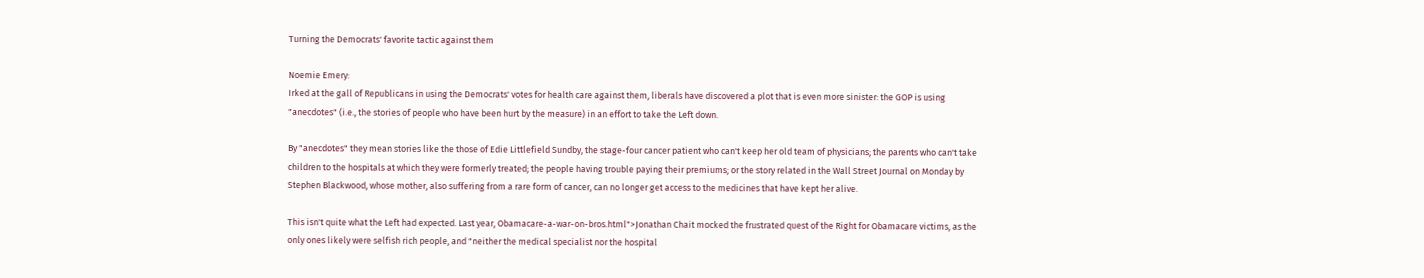Turning the Democrats' favorite tactic against them

Noemie Emery:
Irked at the gall of Republicans in using the Democrats' votes for health care against them, liberals have discovered a plot that is even more sinister: the GOP is using "anecdotes" (i.e., the stories of people who have been hurt by the measure) in an effort to take the Left down.

By "anecdotes" they mean stories like the those of Edie Littlefield Sundby, the stage-four cancer patient who can't keep her old team of physicians; the parents who can't take children to the hospitals at which they were formerly treated; the people having trouble paying their premiums; or the story related in the Wall Street Journal on Monday by Stephen Blackwood, whose mother, also suffering from a rare form of cancer, can no longer get access to the medicines that have kept her alive.

This isn't quite what the Left had expected. Last year, Obamacare-a-war-on-bros.html">Jonathan Chait mocked the frustrated quest of the Right for Obamacare victims, as the only ones likely were selfish rich people, and "neither the medical specialist nor the hospital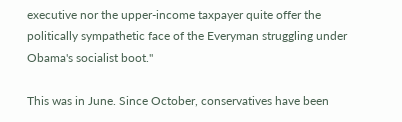executive nor the upper-income taxpayer quite offer the politically sympathetic face of the Everyman struggling under Obama's socialist boot."

This was in June. Since October, conservatives have been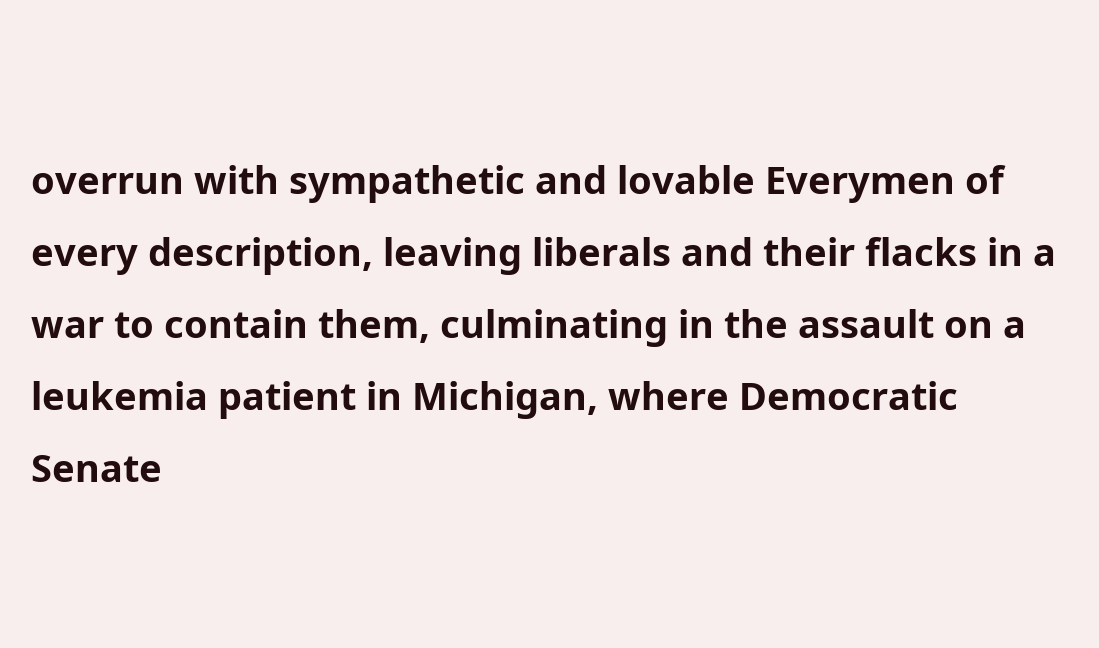overrun with sympathetic and lovable Everymen of every description, leaving liberals and their flacks in a war to contain them, culminating in the assault on a leukemia patient in Michigan, where Democratic Senate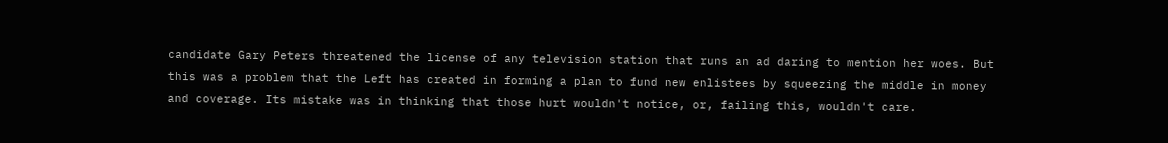candidate Gary Peters threatened the license of any television station that runs an ad daring to mention her woes. But this was a problem that the Left has created in forming a plan to fund new enlistees by squeezing the middle in money and coverage. Its mistake was in thinking that those hurt wouldn't notice, or, failing this, wouldn't care.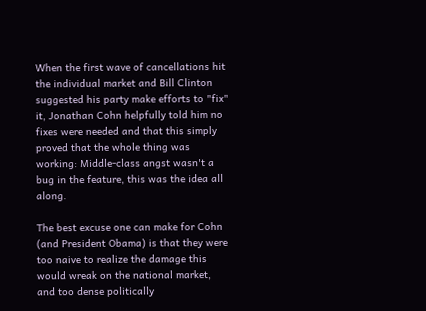When the first wave of cancellations hit the individual market and Bill Clinton suggested his party make efforts to "fix" it, Jonathan Cohn helpfully told him no fixes were needed and that this simply proved that the whole thing was working: Middle-class angst wasn't a bug in the feature, this was the idea all along.

The best excuse one can make for Cohn (and President Obama) is that they were too naive to realize the damage this would wreak on the national market, and too dense politically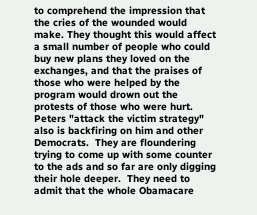to comprehend the impression that the cries of the wounded would make. They thought this would affect a small number of people who could buy new plans they loved on the exchanges, and that the praises of those who were helped by the program would drown out the protests of those who were hurt.
Peters "attack the victim strategy" also is backfiring on him and other Democrats.  They are floundering trying to come up with some counter to the ads and so far are only digging their hole deeper.  They need to admit that the whole Obamacare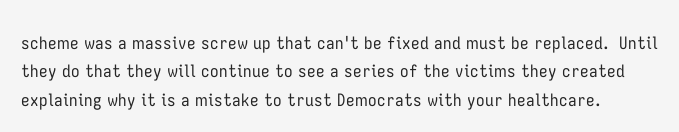scheme was a massive screw up that can't be fixed and must be replaced.  Until they do that they will continue to see a series of the victims they created explaining why it is a mistake to trust Democrats with your healthcare.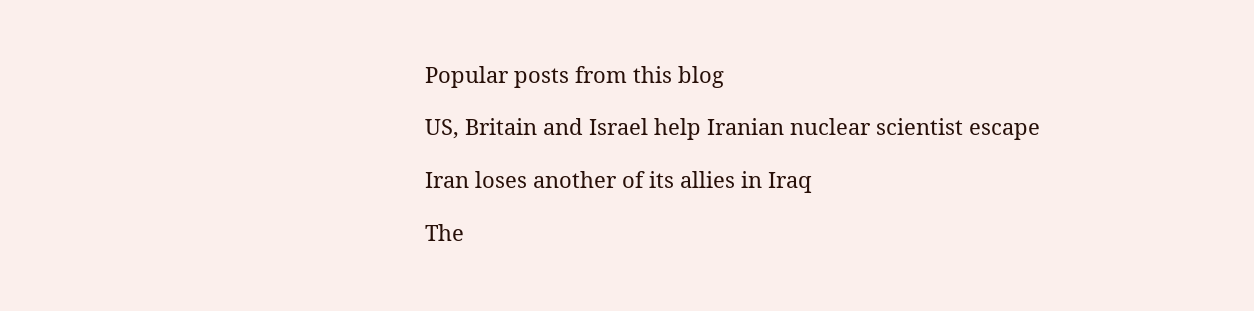Popular posts from this blog

US, Britain and Israel help Iranian nuclear scientist escape

Iran loses another of its allies in Iraq

The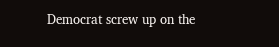Democrat screw up on the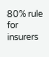80% rule for insurers